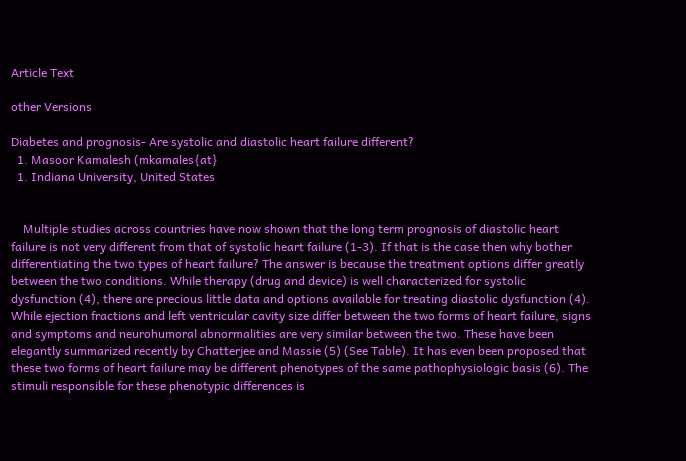Article Text

other Versions

Diabetes and prognosis- Are systolic and diastolic heart failure different?
  1. Masoor Kamalesh (mkamales{at}
  1. Indiana University, United States


    Multiple studies across countries have now shown that the long term prognosis of diastolic heart failure is not very different from that of systolic heart failure (1-3). If that is the case then why bother differentiating the two types of heart failure? The answer is because the treatment options differ greatly between the two conditions. While therapy (drug and device) is well characterized for systolic dysfunction (4), there are precious little data and options available for treating diastolic dysfunction (4). While ejection fractions and left ventricular cavity size differ between the two forms of heart failure, signs and symptoms and neurohumoral abnormalities are very similar between the two. These have been elegantly summarized recently by Chatterjee and Massie (5) (See Table). It has even been proposed that these two forms of heart failure may be different phenotypes of the same pathophysiologic basis (6). The stimuli responsible for these phenotypic differences is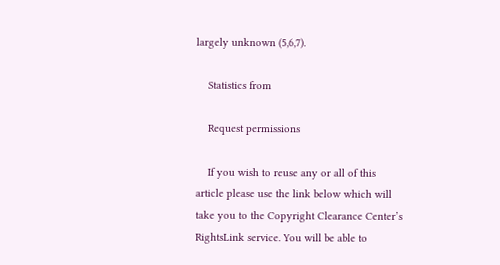largely unknown (5,6,7).

    Statistics from

    Request permissions

    If you wish to reuse any or all of this article please use the link below which will take you to the Copyright Clearance Center’s RightsLink service. You will be able to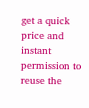get a quick price and instant permission to reuse the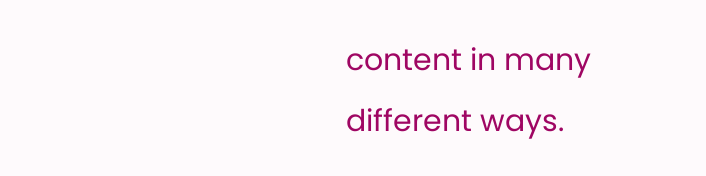content in many different ways.